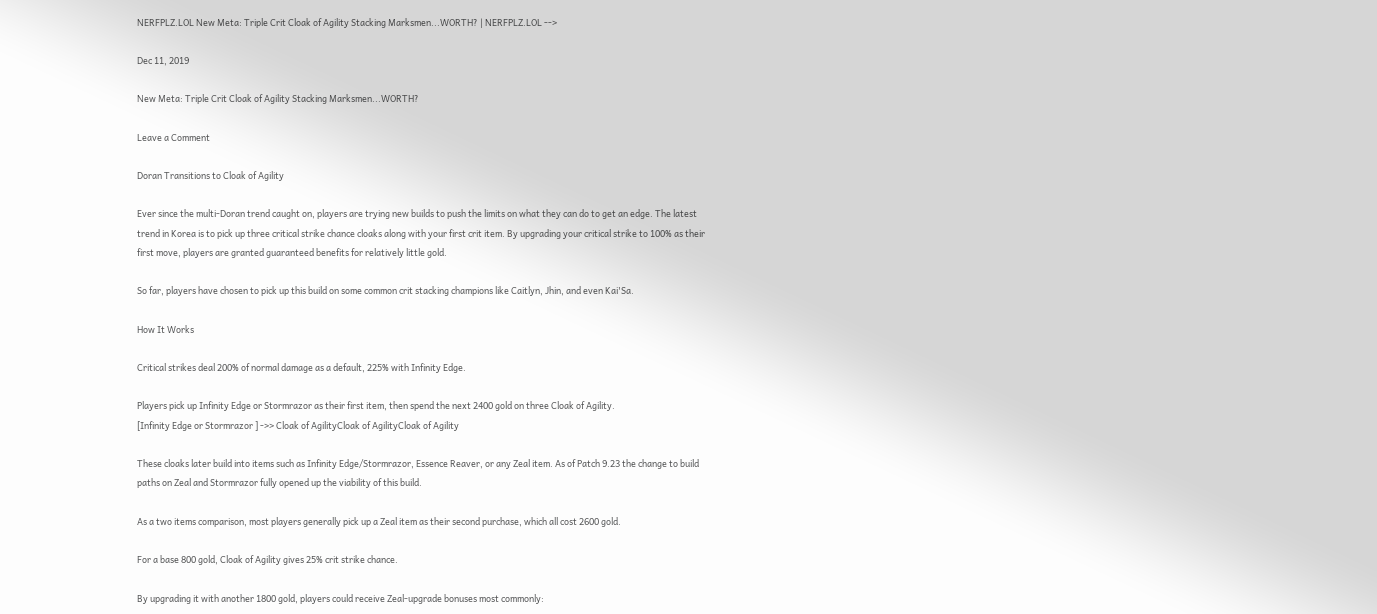NERFPLZ.LOL New Meta: Triple Crit Cloak of Agility Stacking Marksmen...WORTH? | NERFPLZ.LOL -->

Dec 11, 2019

New Meta: Triple Crit Cloak of Agility Stacking Marksmen...WORTH?

Leave a Comment

Doran Transitions to Cloak of Agility

Ever since the multi-Doran trend caught on, players are trying new builds to push the limits on what they can do to get an edge. The latest trend in Korea is to pick up three critical strike chance cloaks along with your first crit item. By upgrading your critical strike to 100% as their first move, players are granted guaranteed benefits for relatively little gold.

So far, players have chosen to pick up this build on some common crit stacking champions like Caitlyn, Jhin, and even Kai'Sa.

How It Works

Critical strikes deal 200% of normal damage as a default, 225% with Infinity Edge.

Players pick up Infinity Edge or Stormrazor as their first item, then spend the next 2400 gold on three Cloak of Agility.
[Infinity Edge or Stormrazor ] ->> Cloak of AgilityCloak of AgilityCloak of Agility

These cloaks later build into items such as Infinity Edge/Stormrazor, Essence Reaver, or any Zeal item. As of Patch 9.23 the change to build paths on Zeal and Stormrazor fully opened up the viability of this build.

As a two items comparison, most players generally pick up a Zeal item as their second purchase, which all cost 2600 gold.

For a base 800 gold, Cloak of Agility gives 25% crit strike chance.

By upgrading it with another 1800 gold, players could receive Zeal-upgrade bonuses most commonly: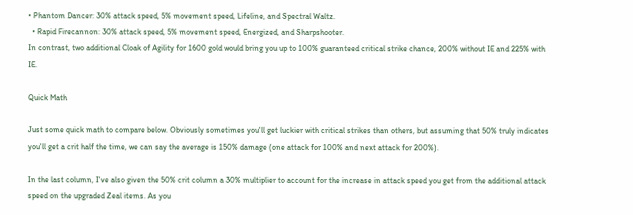• Phantom Dancer: 30% attack speed, 5% movement speed, Lifeline, and Spectral Waltz.
  • Rapid Firecannon: 30% attack speed, 5% movement speed, Energized, and Sharpshooter.
In contrast, two additional Cloak of Agility for 1600 gold would bring you up to 100% guaranteed critical strike chance, 200% without IE and 225% with IE.

Quick Math

Just some quick math to compare below. Obviously sometimes you'll get luckier with critical strikes than others, but assuming that 50% truly indicates you'll get a crit half the time, we can say the average is 150% damage (one attack for 100% and next attack for 200%).

In the last column, I've also given the 50% crit column a 30% multiplier to account for the increase in attack speed you get from the additional attack speed on the upgraded Zeal items. As you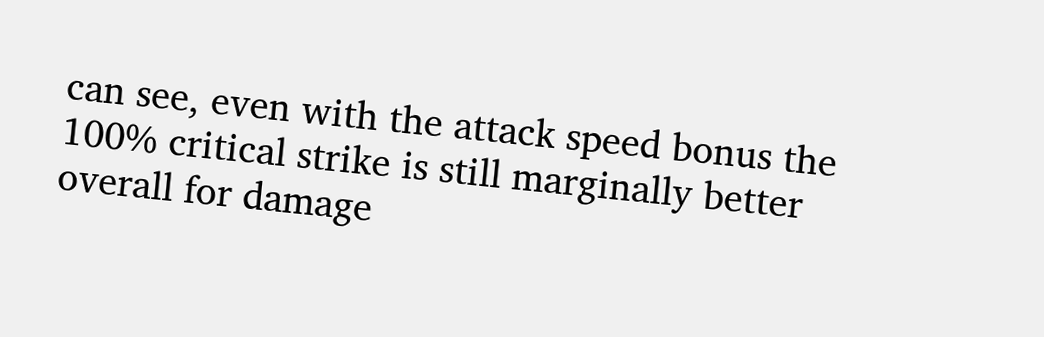can see, even with the attack speed bonus the 100% critical strike is still marginally better overall for damage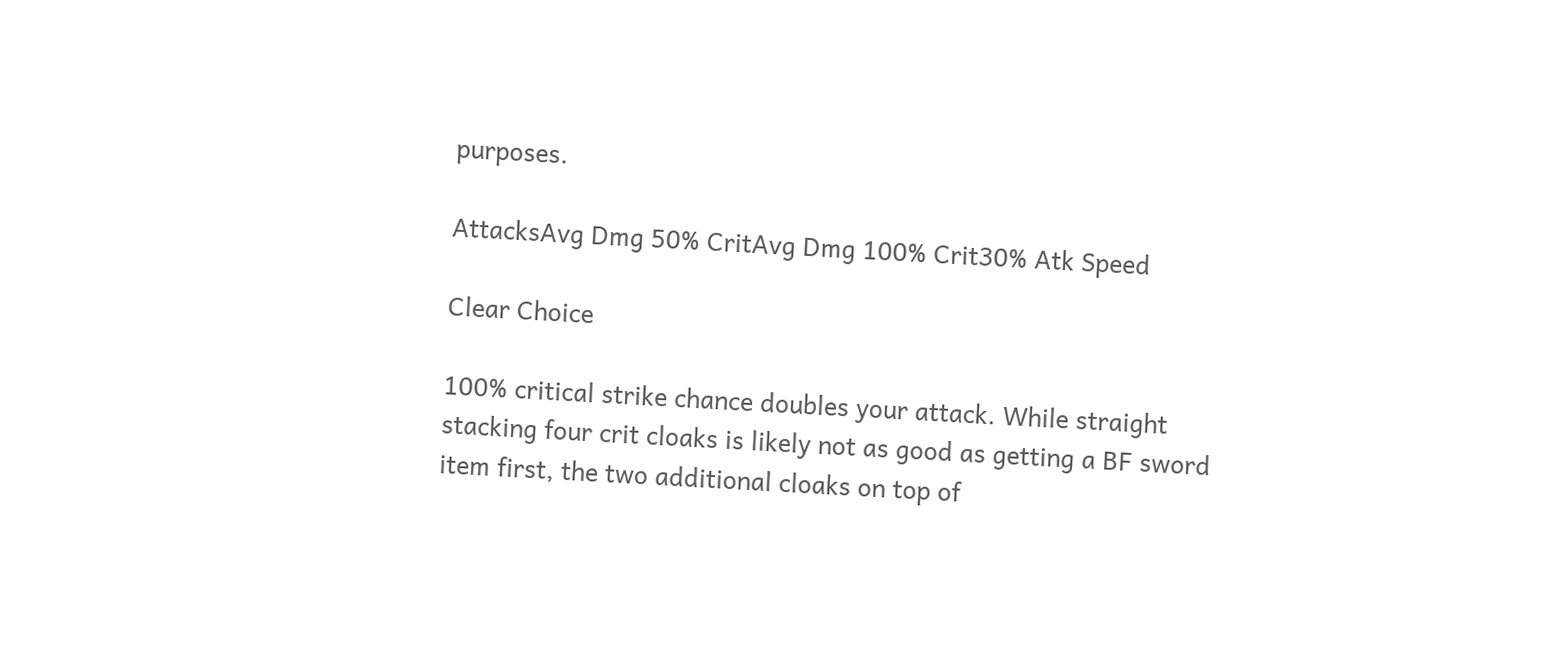purposes.

AttacksAvg Dmg 50% CritAvg Dmg 100% Crit30% Atk Speed

Clear Choice

100% critical strike chance doubles your attack. While straight stacking four crit cloaks is likely not as good as getting a BF sword item first, the two additional cloaks on top of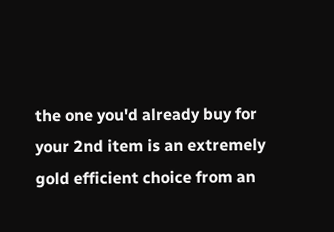the one you'd already buy for your 2nd item is an extremely gold efficient choice from an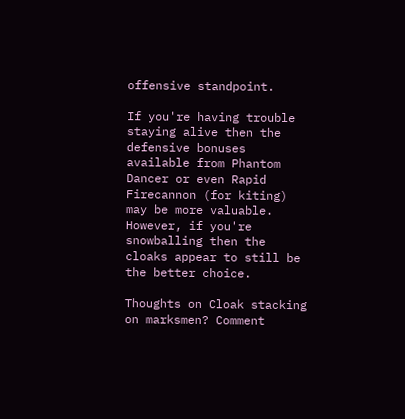offensive standpoint.

If you're having trouble staying alive then the defensive bonuses available from Phantom Dancer or even Rapid Firecannon (for kiting) may be more valuable. However, if you're snowballing then the cloaks appear to still be the better choice.

Thoughts on Cloak stacking on marksmen? Comment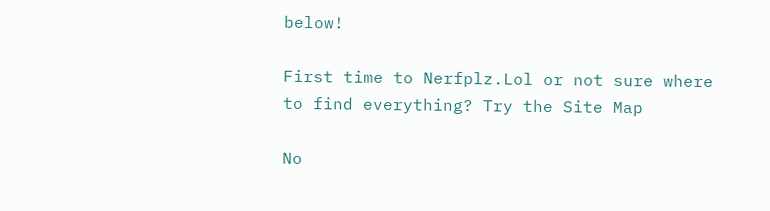below!

First time to Nerfplz.Lol or not sure where to find everything? Try the Site Map

No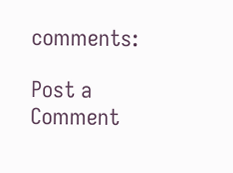comments:

Post a Comment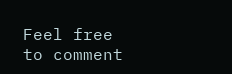Feel free to comment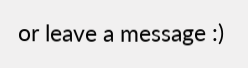or leave a message :)